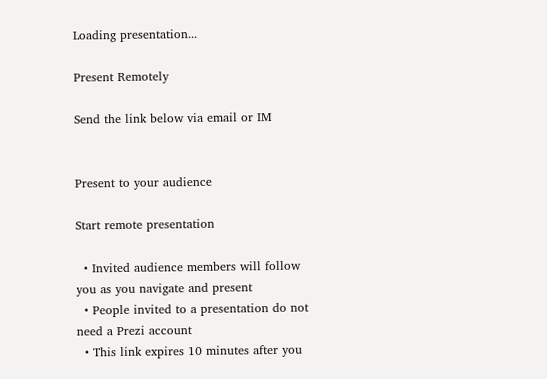Loading presentation...

Present Remotely

Send the link below via email or IM


Present to your audience

Start remote presentation

  • Invited audience members will follow you as you navigate and present
  • People invited to a presentation do not need a Prezi account
  • This link expires 10 minutes after you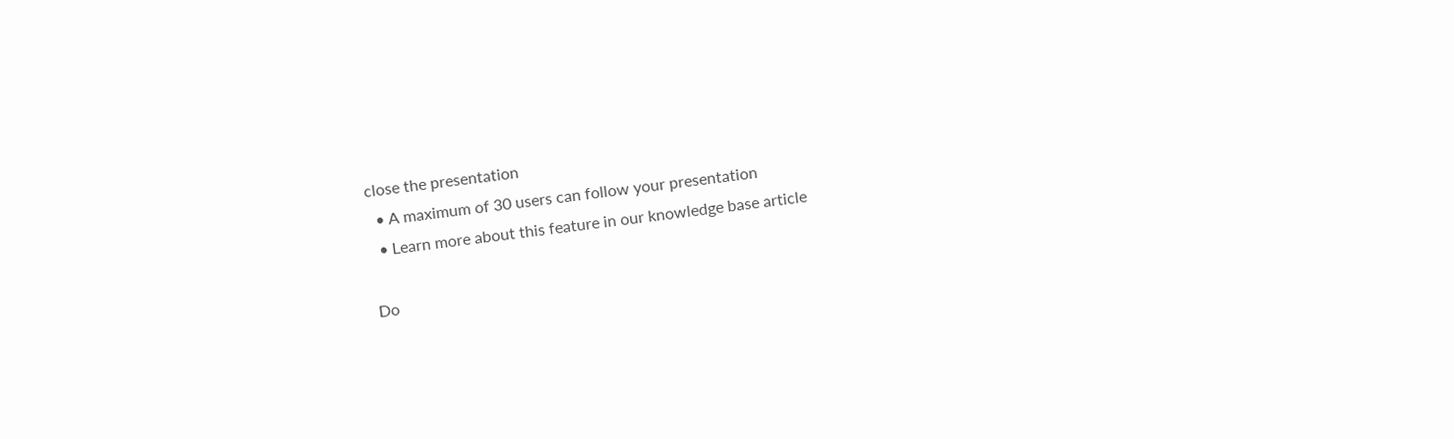close the presentation
  • A maximum of 30 users can follow your presentation
  • Learn more about this feature in our knowledge base article

Do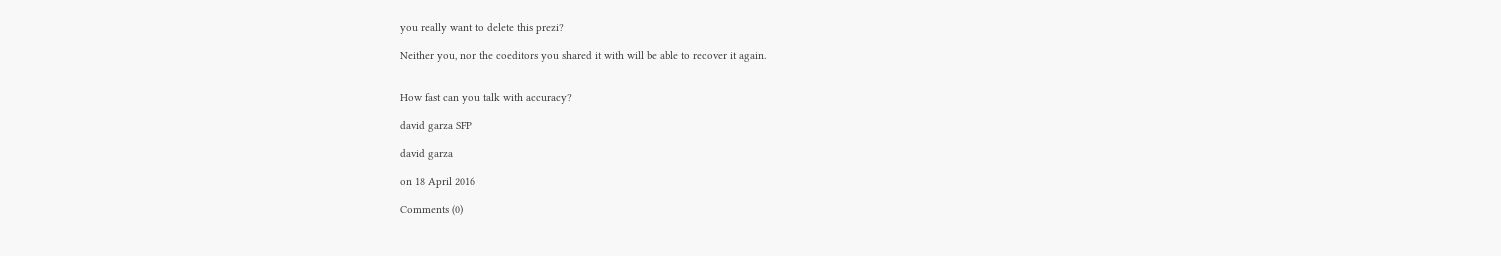you really want to delete this prezi?

Neither you, nor the coeditors you shared it with will be able to recover it again.


How fast can you talk with accuracy?

david garza SFP

david garza

on 18 April 2016

Comments (0)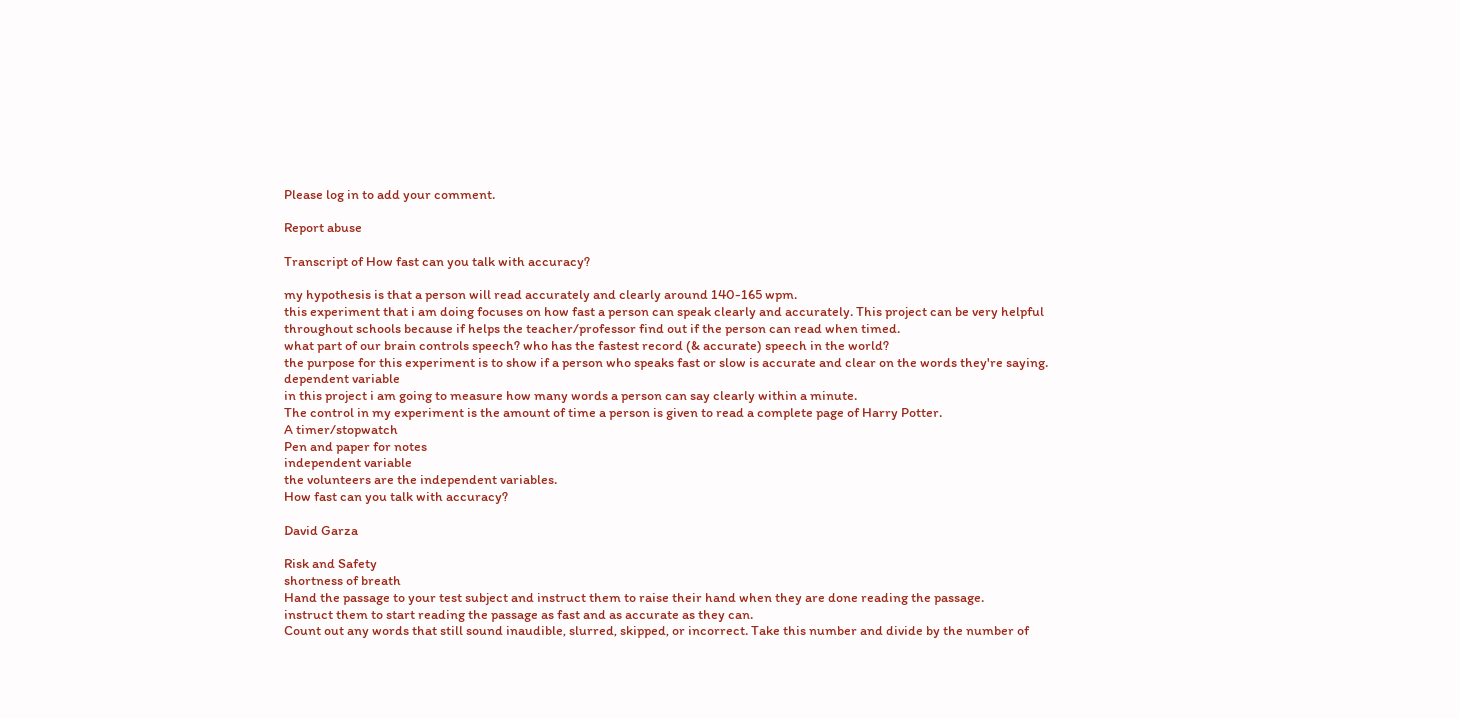Please log in to add your comment.

Report abuse

Transcript of How fast can you talk with accuracy?

my hypothesis is that a person will read accurately and clearly around 140-165 wpm.
this experiment that i am doing focuses on how fast a person can speak clearly and accurately. This project can be very helpful throughout schools because if helps the teacher/professor find out if the person can read when timed.
what part of our brain controls speech? who has the fastest record (& accurate) speech in the world?
the purpose for this experiment is to show if a person who speaks fast or slow is accurate and clear on the words they're saying.
dependent variable
in this project i am going to measure how many words a person can say clearly within a minute.
The control in my experiment is the amount of time a person is given to read a complete page of Harry Potter.
A timer/stopwatch
Pen and paper for notes
independent variable
the volunteers are the independent variables.
How fast can you talk with accuracy?

David Garza

Risk and Safety
shortness of breath
Hand the passage to your test subject and instruct them to raise their hand when they are done reading the passage.
instruct them to start reading the passage as fast and as accurate as they can.
Count out any words that still sound inaudible, slurred, skipped, or incorrect. Take this number and divide by the number of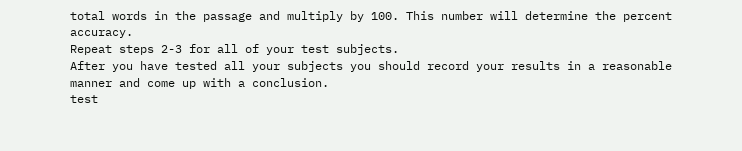total words in the passage and multiply by 100. This number will determine the percent accuracy.
Repeat steps 2-3 for all of your test subjects.
After you have tested all your subjects you should record your results in a reasonable manner and come up with a conclusion.
test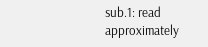sub.1: read approximately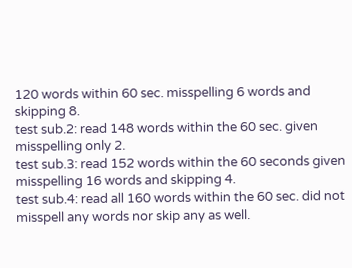120 words within 60 sec. misspelling 6 words and skipping 8.
test sub.2: read 148 words within the 60 sec. given misspelling only 2.
test sub.3: read 152 words within the 60 seconds given misspelling 16 words and skipping 4.
test sub.4: read all 160 words within the 60 sec. did not misspell any words nor skip any as well.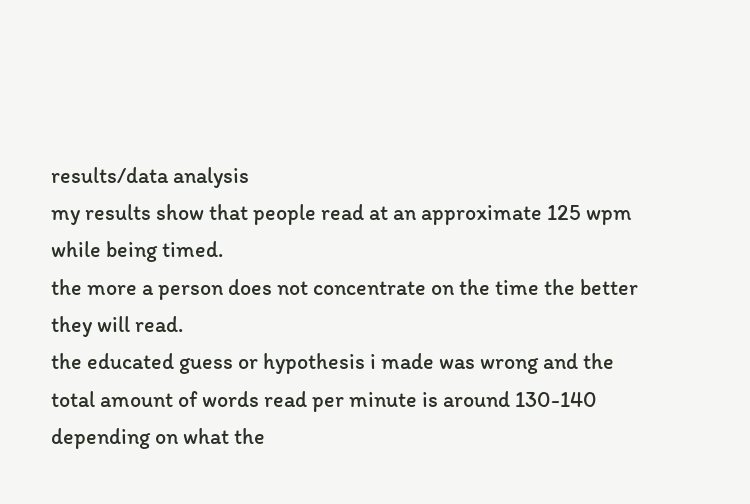results/data analysis
my results show that people read at an approximate 125 wpm while being timed.
the more a person does not concentrate on the time the better they will read.
the educated guess or hypothesis i made was wrong and the total amount of words read per minute is around 130-140 depending on what the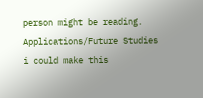person might be reading.
Applications/Future Studies
i could make this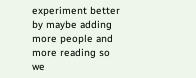experiment better by maybe adding more people and more reading so we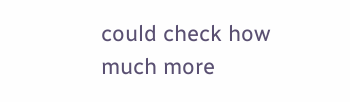could check how much more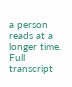a person reads at a longer time.
Full transcript